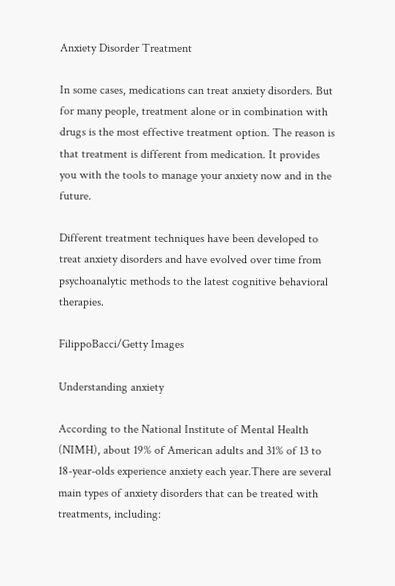Anxiety Disorder Treatment

In some cases, medications can treat anxiety disorders. But for many people, treatment alone or in combination with drugs is the most effective treatment option. The reason is that treatment is different from medication. It provides you with the tools to manage your anxiety now and in the future.

Different treatment techniques have been developed to treat anxiety disorders and have evolved over time from psychoanalytic methods to the latest cognitive behavioral therapies.

FilippoBacci/Getty Images

Understanding anxiety

According to the National Institute of Mental Health (NIMH), about 19% of American adults and 31% of 13 to 18-year-olds experience anxiety each year.There are several main types of anxiety disorders that can be treated with treatments, including: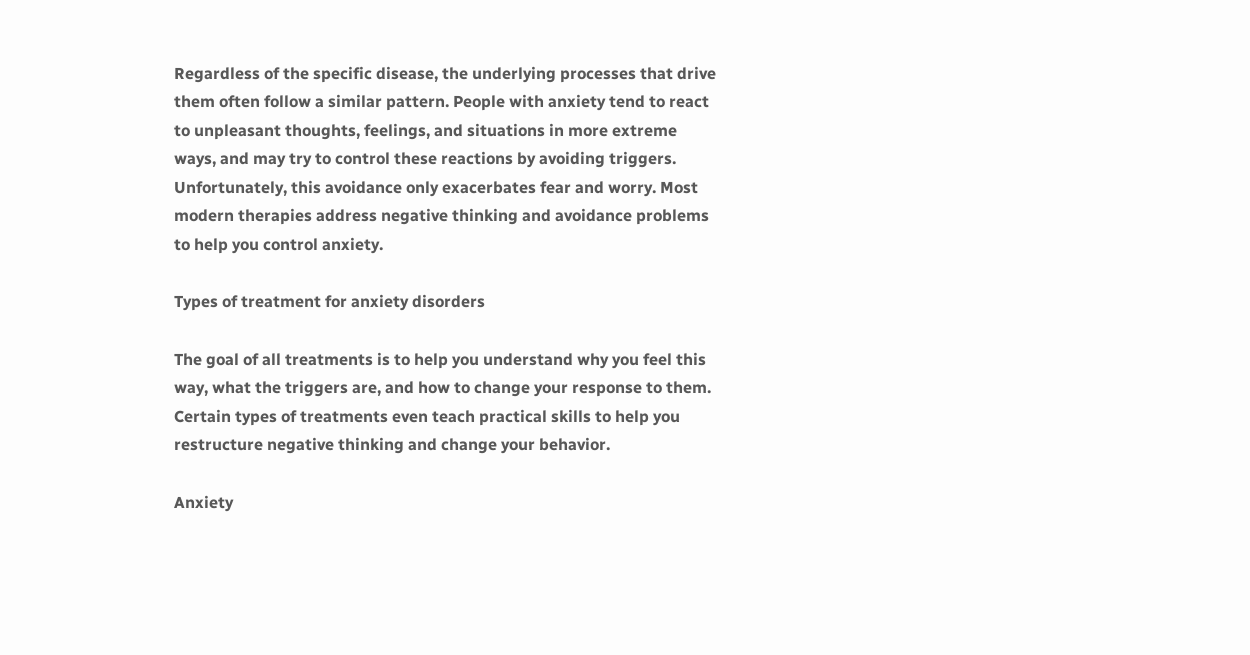Regardless of the specific disease, the underlying processes that drive them often follow a similar pattern. People with anxiety tend to react to unpleasant thoughts, feelings, and situations in more extreme ways, and may try to control these reactions by avoiding triggers. Unfortunately, this avoidance only exacerbates fear and worry. Most modern therapies address negative thinking and avoidance problems to help you control anxiety.

Types of treatment for anxiety disorders

The goal of all treatments is to help you understand why you feel this way, what the triggers are, and how to change your response to them. Certain types of treatments even teach practical skills to help you restructure negative thinking and change your behavior.

Anxiety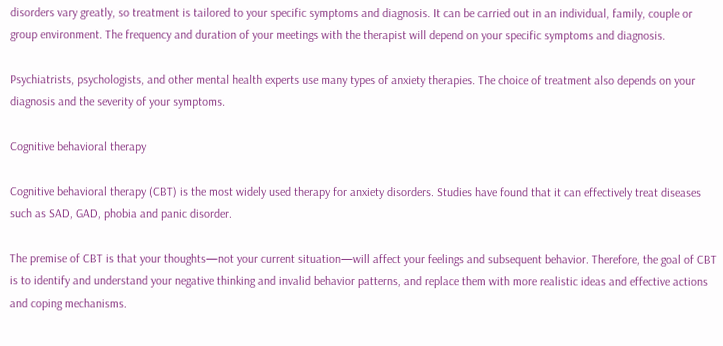disorders vary greatly, so treatment is tailored to your specific symptoms and diagnosis. It can be carried out in an individual, family, couple or group environment. The frequency and duration of your meetings with the therapist will depend on your specific symptoms and diagnosis.

Psychiatrists, psychologists, and other mental health experts use many types of anxiety therapies. The choice of treatment also depends on your diagnosis and the severity of your symptoms.

Cognitive behavioral therapy

Cognitive behavioral therapy (CBT) is the most widely used therapy for anxiety disorders. Studies have found that it can effectively treat diseases such as SAD, GAD, phobia and panic disorder.

The premise of CBT is that your thoughts—not your current situation—will affect your feelings and subsequent behavior. Therefore, the goal of CBT is to identify and understand your negative thinking and invalid behavior patterns, and replace them with more realistic ideas and effective actions and coping mechanisms.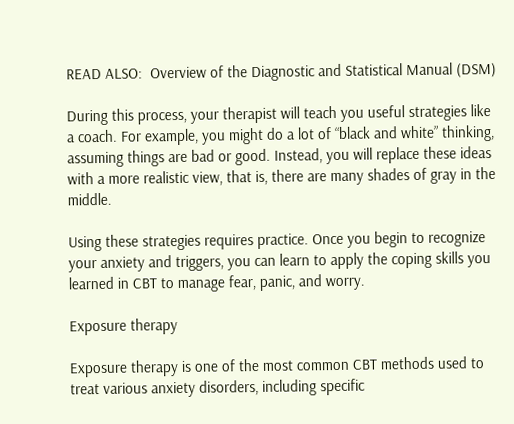READ ALSO:  Overview of the Diagnostic and Statistical Manual (DSM)

During this process, your therapist will teach you useful strategies like a coach. For example, you might do a lot of “black and white” thinking, assuming things are bad or good. Instead, you will replace these ideas with a more realistic view, that is, there are many shades of gray in the middle.

Using these strategies requires practice. Once you begin to recognize your anxiety and triggers, you can learn to apply the coping skills you learned in CBT to manage fear, panic, and worry.

Exposure therapy

Exposure therapy is one of the most common CBT methods used to treat various anxiety disorders, including specific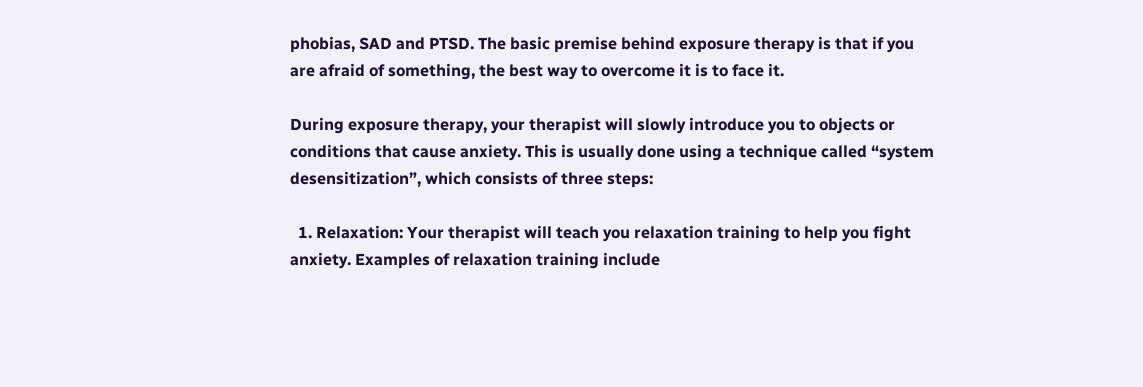phobias, SAD and PTSD. The basic premise behind exposure therapy is that if you are afraid of something, the best way to overcome it is to face it.

During exposure therapy, your therapist will slowly introduce you to objects or conditions that cause anxiety. This is usually done using a technique called “system desensitization”, which consists of three steps:

  1. Relaxation: Your therapist will teach you relaxation training to help you fight anxiety. Examples of relaxation training include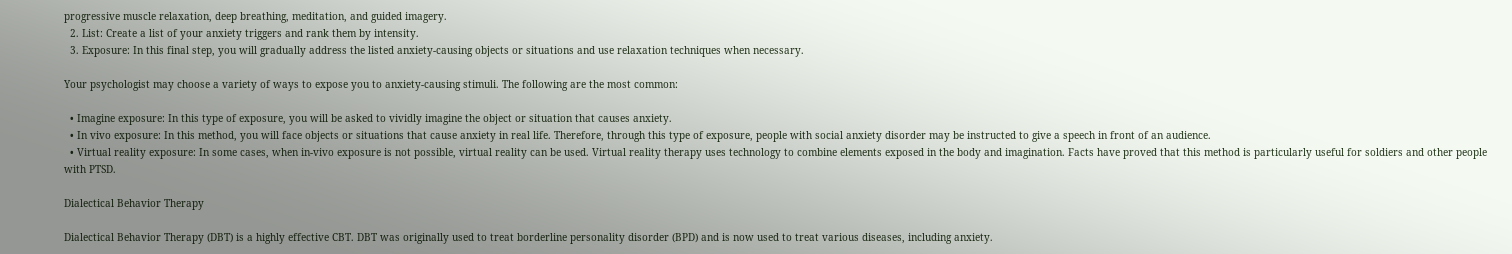progressive muscle relaxation, deep breathing, meditation, and guided imagery.
  2. List: Create a list of your anxiety triggers and rank them by intensity.
  3. Exposure: In this final step, you will gradually address the listed anxiety-causing objects or situations and use relaxation techniques when necessary.

Your psychologist may choose a variety of ways to expose you to anxiety-causing stimuli. The following are the most common:

  • Imagine exposure: In this type of exposure, you will be asked to vividly imagine the object or situation that causes anxiety.
  • In vivo exposure: In this method, you will face objects or situations that cause anxiety in real life. Therefore, through this type of exposure, people with social anxiety disorder may be instructed to give a speech in front of an audience.
  • Virtual reality exposure: In some cases, when in-vivo exposure is not possible, virtual reality can be used. Virtual reality therapy uses technology to combine elements exposed in the body and imagination. Facts have proved that this method is particularly useful for soldiers and other people with PTSD.

Dialectical Behavior Therapy

Dialectical Behavior Therapy (DBT) is a highly effective CBT. DBT was originally used to treat borderline personality disorder (BPD) and is now used to treat various diseases, including anxiety.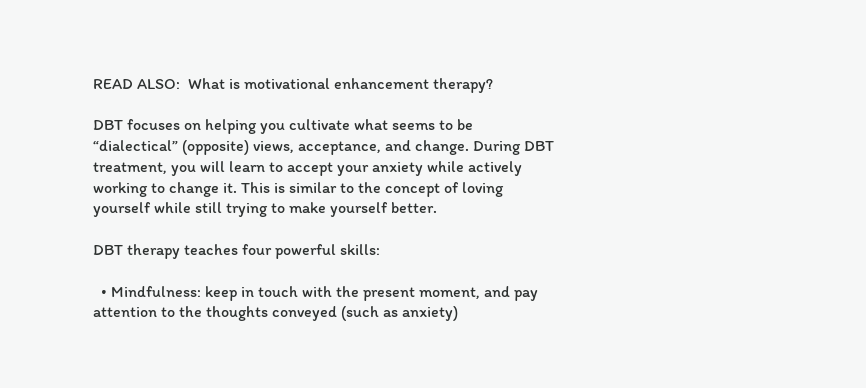READ ALSO:  What is motivational enhancement therapy?

DBT focuses on helping you cultivate what seems to be “dialectical” (opposite) views, acceptance, and change. During DBT treatment, you will learn to accept your anxiety while actively working to change it. This is similar to the concept of loving yourself while still trying to make yourself better.

DBT therapy teaches four powerful skills:

  • Mindfulness: keep in touch with the present moment, and pay attention to the thoughts conveyed (such as anxiety)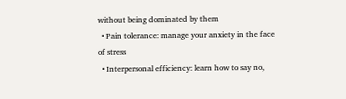without being dominated by them
  • Pain tolerance: manage your anxiety in the face of stress
  • Interpersonal efficiency: learn how to say no,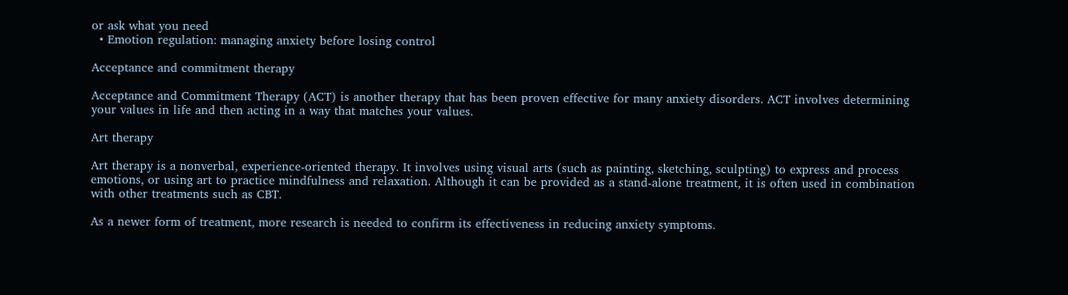or ask what you need
  • Emotion regulation: managing anxiety before losing control

Acceptance and commitment therapy

Acceptance and Commitment Therapy (ACT) is another therapy that has been proven effective for many anxiety disorders. ACT involves determining your values in life and then acting in a way that matches your values.

Art therapy

Art therapy is a nonverbal, experience-oriented therapy. It involves using visual arts (such as painting, sketching, sculpting) to express and process emotions, or using art to practice mindfulness and relaxation. Although it can be provided as a stand-alone treatment, it is often used in combination with other treatments such as CBT.

As a newer form of treatment, more research is needed to confirm its effectiveness in reducing anxiety symptoms.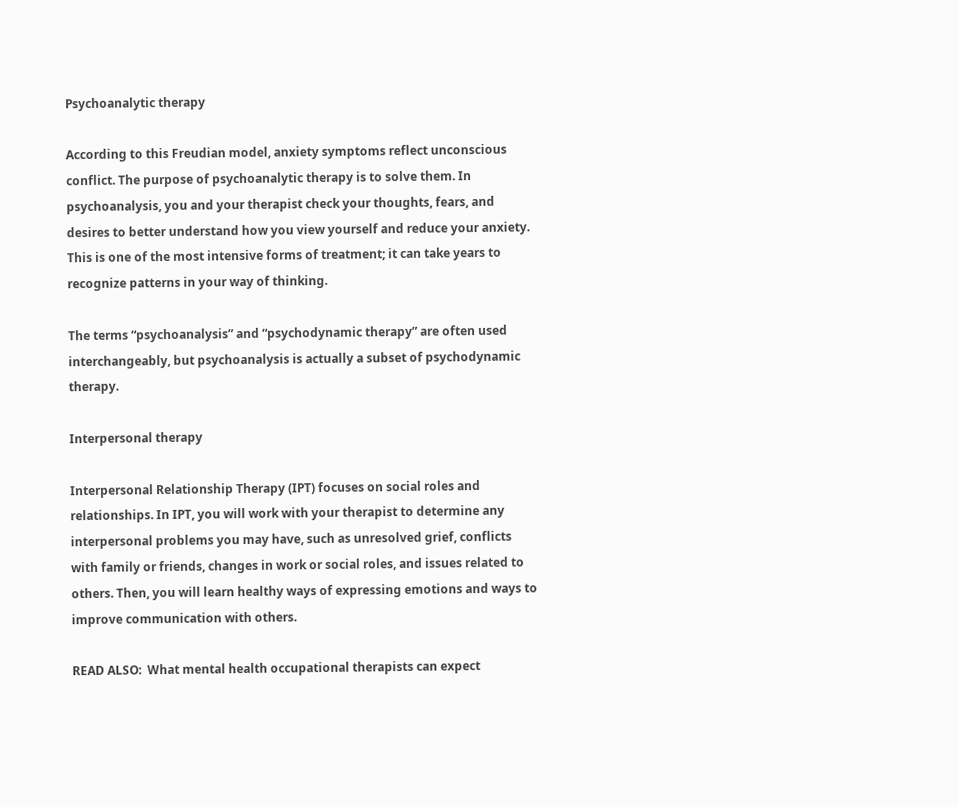Psychoanalytic therapy

According to this Freudian model, anxiety symptoms reflect unconscious conflict. The purpose of psychoanalytic therapy is to solve them. In psychoanalysis, you and your therapist check your thoughts, fears, and desires to better understand how you view yourself and reduce your anxiety. This is one of the most intensive forms of treatment; it can take years to recognize patterns in your way of thinking.

The terms “psychoanalysis” and “psychodynamic therapy” are often used interchangeably, but psychoanalysis is actually a subset of psychodynamic therapy.

Interpersonal therapy

Interpersonal Relationship Therapy (IPT) focuses on social roles and relationships. In IPT, you will work with your therapist to determine any interpersonal problems you may have, such as unresolved grief, conflicts with family or friends, changes in work or social roles, and issues related to others. Then, you will learn healthy ways of expressing emotions and ways to improve communication with others.

READ ALSO:  What mental health occupational therapists can expect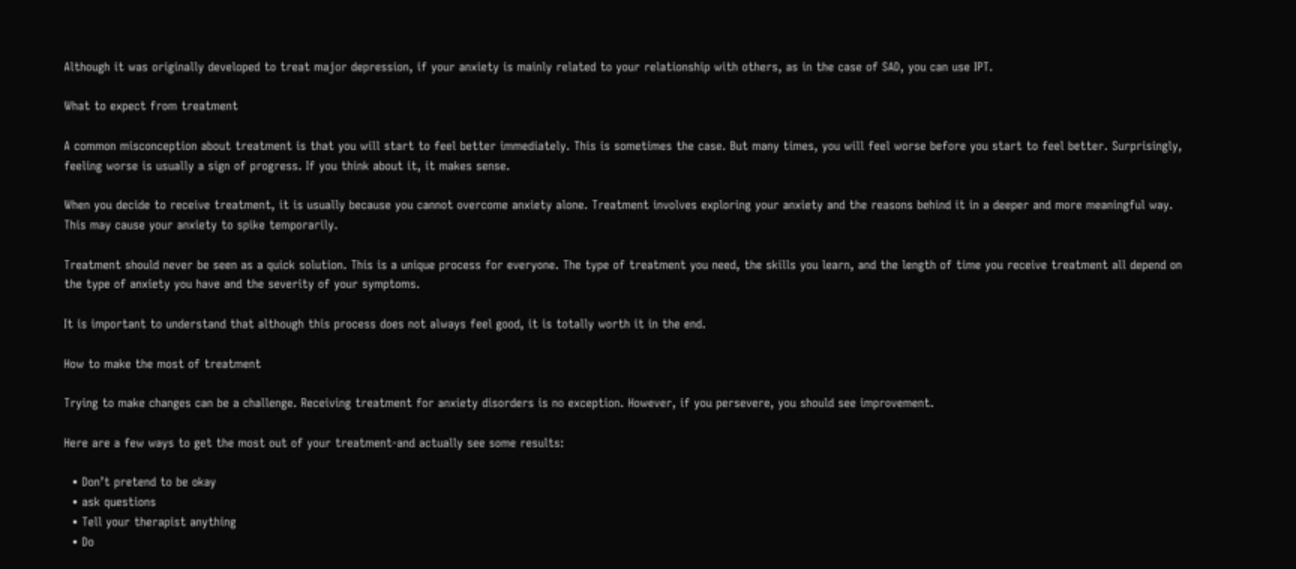Although it was originally developed to treat major depression, if your anxiety is mainly related to your relationship with others, as in the case of SAD, you can use IPT.

What to expect from treatment

A common misconception about treatment is that you will start to feel better immediately. This is sometimes the case. But many times, you will feel worse before you start to feel better. Surprisingly, feeling worse is usually a sign of progress. If you think about it, it makes sense.

When you decide to receive treatment, it is usually because you cannot overcome anxiety alone. Treatment involves exploring your anxiety and the reasons behind it in a deeper and more meaningful way. This may cause your anxiety to spike temporarily.

Treatment should never be seen as a quick solution. This is a unique process for everyone. The type of treatment you need, the skills you learn, and the length of time you receive treatment all depend on the type of anxiety you have and the severity of your symptoms.

It is important to understand that although this process does not always feel good, it is totally worth it in the end.

How to make the most of treatment

Trying to make changes can be a challenge. Receiving treatment for anxiety disorders is no exception. However, if you persevere, you should see improvement.

Here are a few ways to get the most out of your treatment-and actually see some results:

  • Don’t pretend to be okay
  • ask questions
  • Tell your therapist anything
  • Do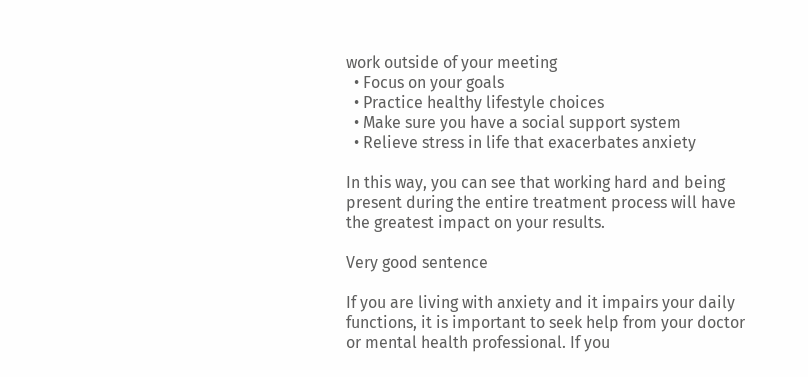work outside of your meeting
  • Focus on your goals
  • Practice healthy lifestyle choices
  • Make sure you have a social support system
  • Relieve stress in life that exacerbates anxiety

In this way, you can see that working hard and being present during the entire treatment process will have the greatest impact on your results.

Very good sentence

If you are living with anxiety and it impairs your daily functions, it is important to seek help from your doctor or mental health professional. If you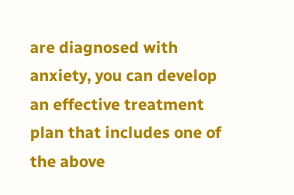are diagnosed with anxiety, you can develop an effective treatment plan that includes one of the above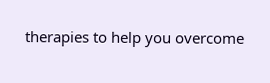therapies to help you overcome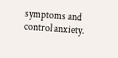symptoms and control anxiety.